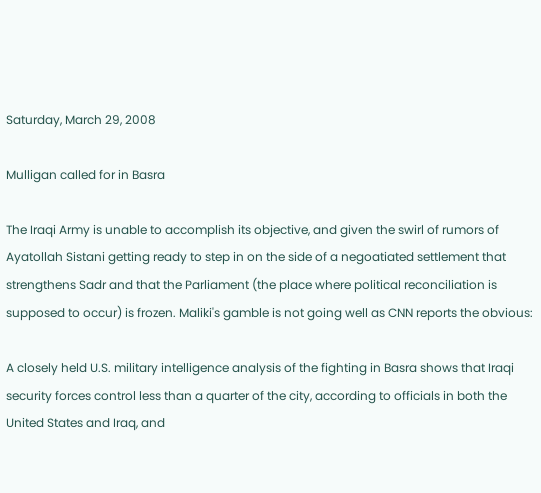Saturday, March 29, 2008

Mulligan called for in Basra

The Iraqi Army is unable to accomplish its objective, and given the swirl of rumors of Ayatollah Sistani getting ready to step in on the side of a negoatiated settlement that strengthens Sadr and that the Parliament (the place where political reconciliation is supposed to occur) is frozen. Maliki's gamble is not going well as CNN reports the obvious:

A closely held U.S. military intelligence analysis of the fighting in Basra shows that Iraqi security forces control less than a quarter of the city, according to officials in both the United States and Iraq, and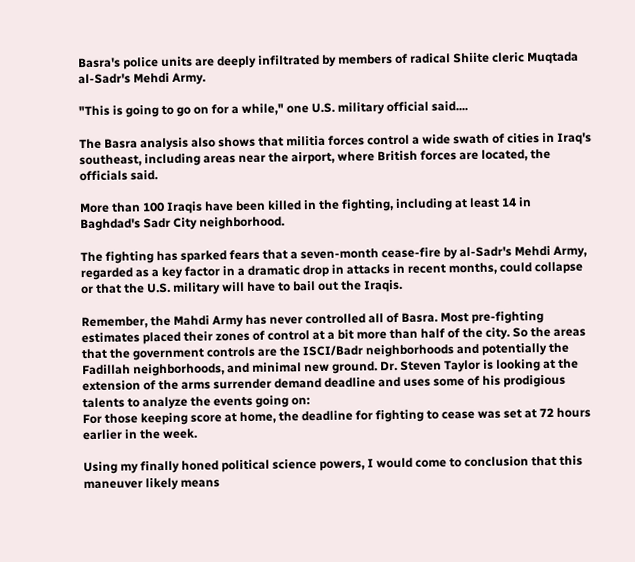Basra's police units are deeply infiltrated by members of radical Shiite cleric Muqtada al-Sadr's Mehdi Army.

"This is going to go on for a while," one U.S. military official said....

The Basra analysis also shows that militia forces control a wide swath of cities in Iraq's southeast, including areas near the airport, where British forces are located, the officials said.

More than 100 Iraqis have been killed in the fighting, including at least 14 in Baghdad's Sadr City neighborhood.

The fighting has sparked fears that a seven-month cease-fire by al-Sadr's Mehdi Army, regarded as a key factor in a dramatic drop in attacks in recent months, could collapse or that the U.S. military will have to bail out the Iraqis.

Remember, the Mahdi Army has never controlled all of Basra. Most pre-fighting estimates placed their zones of control at a bit more than half of the city. So the areas that the government controls are the ISCI/Badr neighborhoods and potentially the Fadillah neighborhoods, and minimal new ground. Dr. Steven Taylor is looking at the extension of the arms surrender demand deadline and uses some of his prodigious talents to analyze the events going on:
For those keeping score at home, the deadline for fighting to cease was set at 72 hours earlier in the week.

Using my finally honed political science powers, I would come to conclusion that this maneuver likely means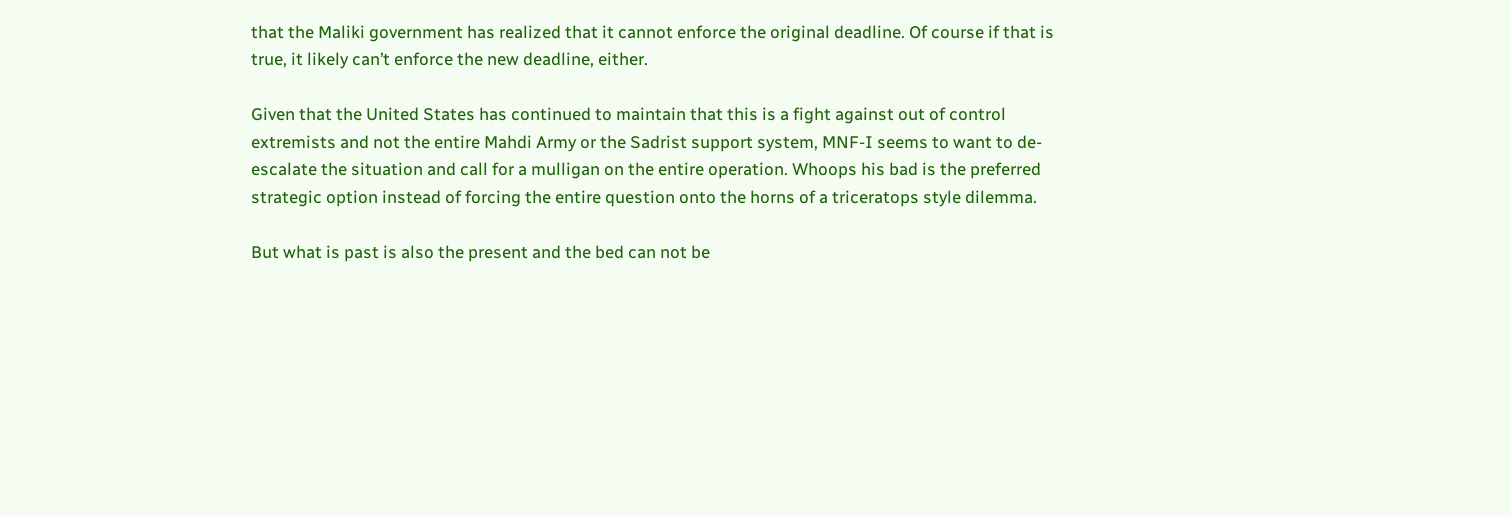that the Maliki government has realized that it cannot enforce the original deadline. Of course if that is true, it likely can’t enforce the new deadline, either.

Given that the United States has continued to maintain that this is a fight against out of control extremists and not the entire Mahdi Army or the Sadrist support system, MNF-I seems to want to de-escalate the situation and call for a mulligan on the entire operation. Whoops his bad is the preferred strategic option instead of forcing the entire question onto the horns of a triceratops style dilemma.

But what is past is also the present and the bed can not be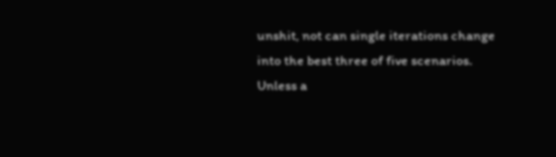unshit, not can single iterations change into the best three of five scenarios. Unless a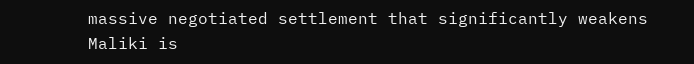massive negotiated settlement that significantly weakens Maliki is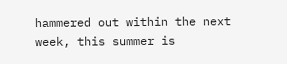hammered out within the next week, this summer is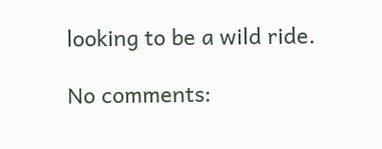looking to be a wild ride.

No comments: